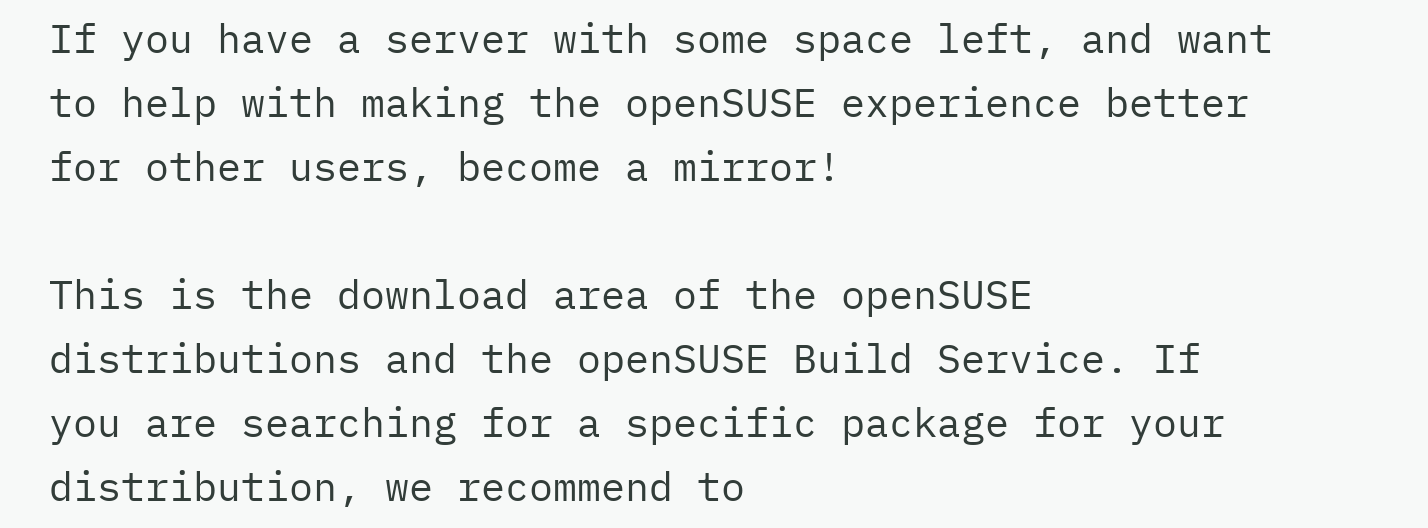If you have a server with some space left, and want to help with making the openSUSE experience better for other users, become a mirror!

This is the download area of the openSUSE distributions and the openSUSE Build Service. If you are searching for a specific package for your distribution, we recommend to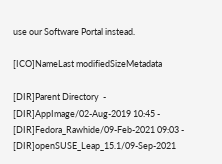use our Software Portal instead.

[ICO]NameLast modifiedSizeMetadata

[DIR]Parent Directory  -
[DIR]AppImage/02-Aug-2019 10:45 -
[DIR]Fedora_Rawhide/09-Feb-2021 09:03 -
[DIR]openSUSE_Leap_15.1/09-Sep-2021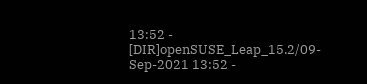13:52 -
[DIR]openSUSE_Leap_15.2/09-Sep-2021 13:52 -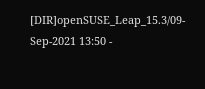[DIR]openSUSE_Leap_15.3/09-Sep-2021 13:50 -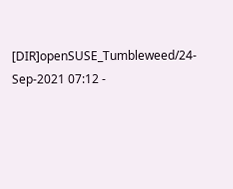[DIR]openSUSE_Tumbleweed/24-Sep-2021 07:12 -